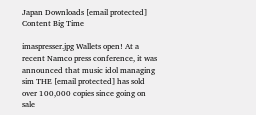Japan Downloads [email protected] Content Big Time

imaspresser.jpg Wallets open! At a recent Namco press conference, it was announced that music idol managing sim THE [email protected] has sold over 100,000 copies since going on sale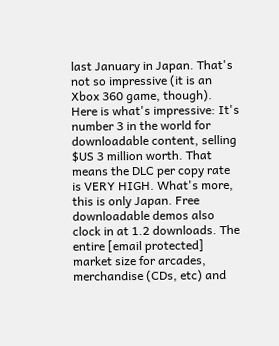last January in Japan. That's not so impressive (it is an Xbox 360 game, though). Here is what's impressive: It's number 3 in the world for downloadable content, selling $US 3 million worth. That means the DLC per copy rate is VERY HIGH. What's more, this is only Japan. Free downloadable demos also clock in at 1.2 downloads. The entire [email protected] market size for arcades, merchandise (CDs, etc) and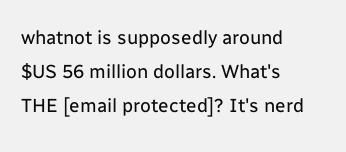whatnot is supposedly around $US 56 million dollars. What's THE [email protected]? It's nerd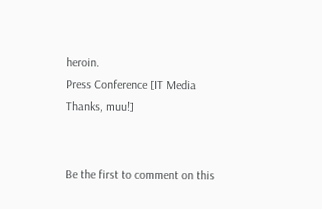heroin.
Press Conference [IT Media Thanks, muu!]


Be the first to comment on this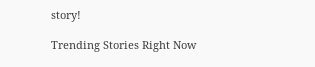story!

Trending Stories Right Now